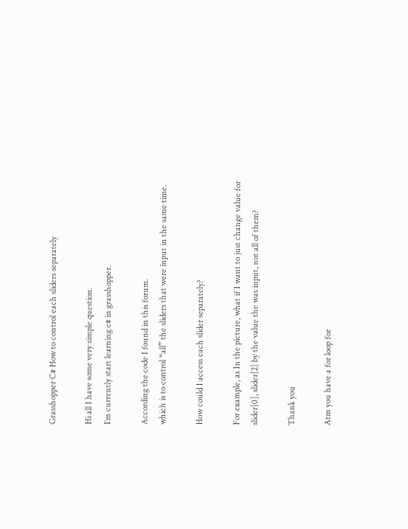Grasshopper C# How to control each sliders separately

Hi all I have some very simple question.
I’m currently start learning c# in grasshopper.

According the code I found in this forum.
which is to control “all” the sliders that were input in the same time.

How could I access each slider separately?

For example, as In the picture, what if I want to just change value for slider[0], slider[2] by the value the was input, not all of them?

Thank you

Atm you have a for loop for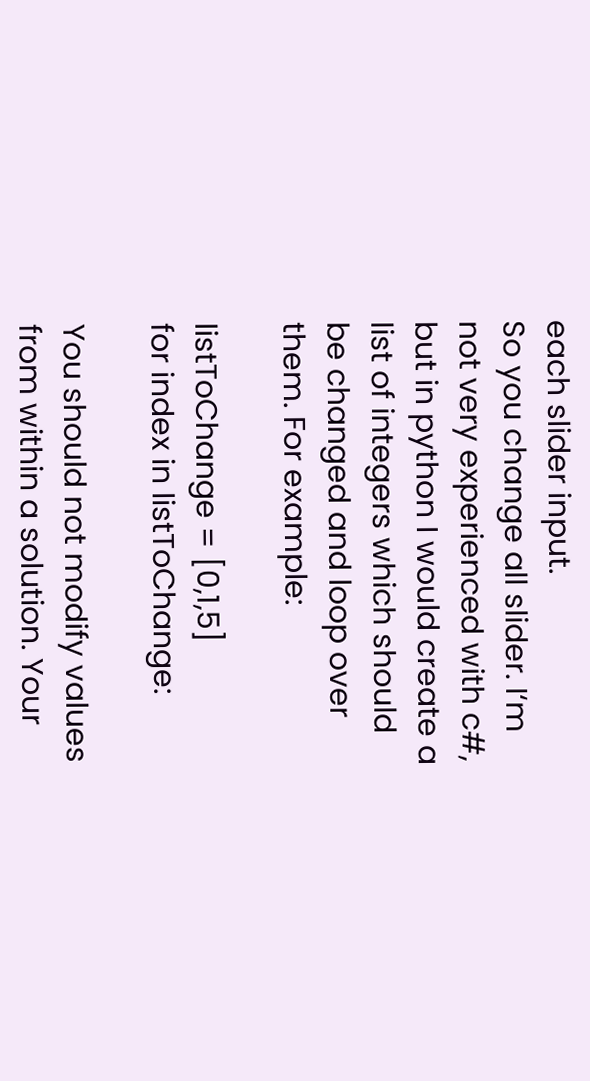each slider input.
So you change all slider. I‘m not very experienced with c#, but in python I would create a list of integers which should be changed and loop over them. For example:

listToChange = [0,1,5]
for index in listToChange:

You should not modify values from within a solution. Your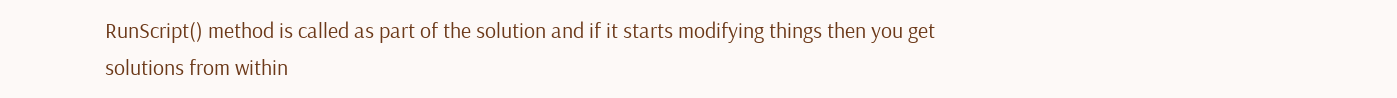RunScript() method is called as part of the solution and if it starts modifying things then you get solutions from within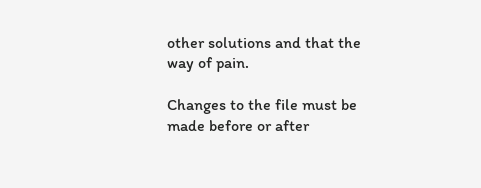other solutions and that the way of pain.

Changes to the file must be made before or after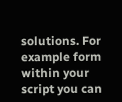solutions. For example form within your script you can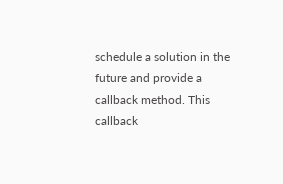schedule a solution in the future and provide a callback method. This callback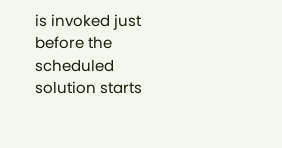is invoked just before the scheduled solution starts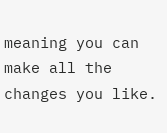meaning you can make all the changes you like.